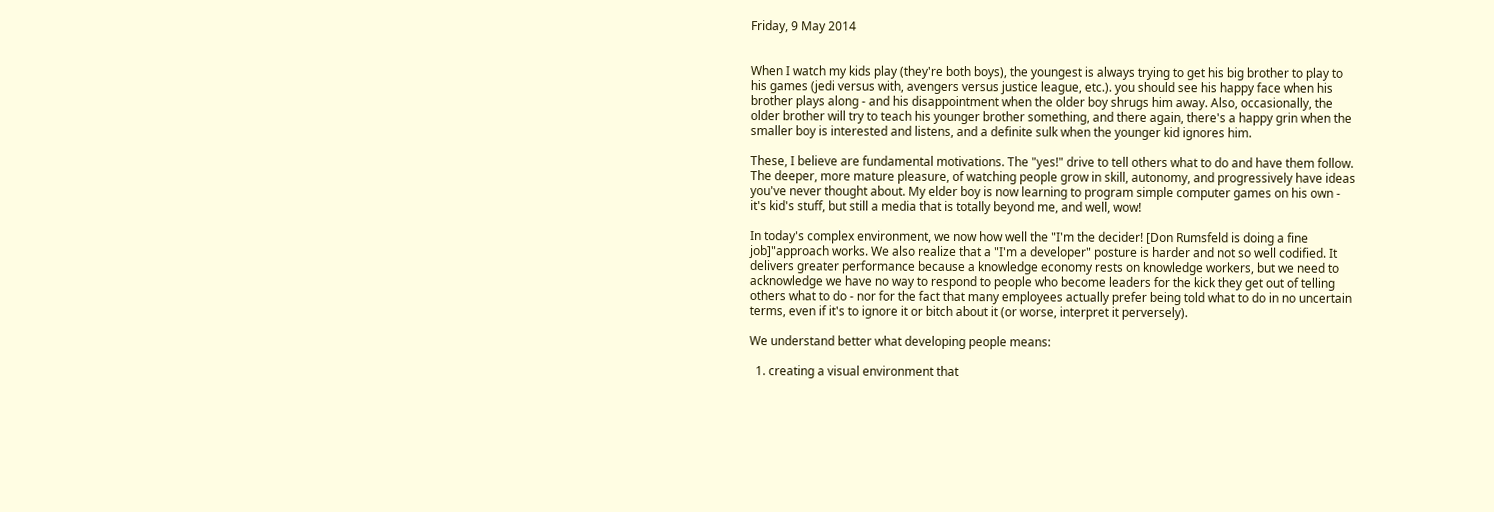Friday, 9 May 2014


When I watch my kids play (they're both boys), the youngest is always trying to get his big brother to play to his games (jedi versus with, avengers versus justice league, etc.). you should see his happy face when his brother plays along - and his disappointment when the older boy shrugs him away. Also, occasionally, the older brother will try to teach his younger brother something, and there again, there's a happy grin when the smaller boy is interested and listens, and a definite sulk when the younger kid ignores him.

These, I believe are fundamental motivations. The "yes!" drive to tell others what to do and have them follow. The deeper, more mature pleasure, of watching people grow in skill, autonomy, and progressively have ideas you've never thought about. My elder boy is now learning to program simple computer games on his own - it's kid's stuff, but still a media that is totally beyond me, and well, wow!

In today's complex environment, we now how well the "I'm the decider! [Don Rumsfeld is doing a fine job]"approach works. We also realize that a "I'm a developer" posture is harder and not so well codified. It delivers greater performance because a knowledge economy rests on knowledge workers, but we need to acknowledge we have no way to respond to people who become leaders for the kick they get out of telling others what to do - nor for the fact that many employees actually prefer being told what to do in no uncertain terms, even if it's to ignore it or bitch about it (or worse, interpret it perversely).

We understand better what developing people means:

  1. creating a visual environment that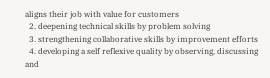aligns their job with value for customers
  2. deepening technical skills by problem solving
  3. strengthening collaborative skills by improvement efforts
  4. developing a self reflexive quality by observing, discussing and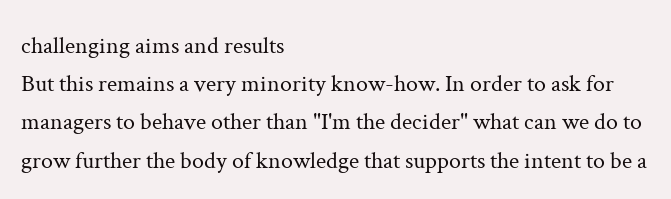challenging aims and results
But this remains a very minority know-how. In order to ask for managers to behave other than "I'm the decider" what can we do to grow further the body of knowledge that supports the intent to be a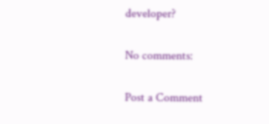developer?

No comments:

Post a Comment